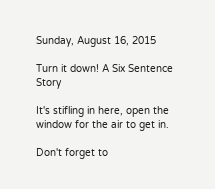Sunday, August 16, 2015

Turn it down! A Six Sentence Story

It's stifling in here, open the window for the air to get in.

Don't forget to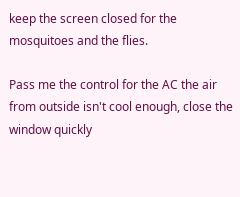keep the screen closed for the mosquitoes and the flies.

Pass me the control for the AC the air from outside isn't cool enough, close the window quickly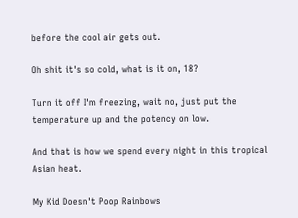before the cool air gets out.

Oh shit it's so cold, what is it on, 18?

Turn it off I'm freezing, wait no, just put the temperature up and the potency on low.

And that is how we spend every night in this tropical Asian heat.

My Kid Doesn't Poop Rainbows